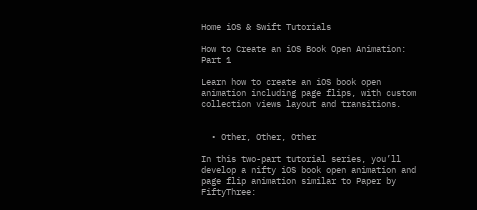Home iOS & Swift Tutorials

How to Create an iOS Book Open Animation: Part 1

Learn how to create an iOS book open animation including page flips, with custom collection views layout and transitions.


  • Other, Other, Other

In this two-part tutorial series, you’ll develop a nifty iOS book open animation and page flip animation similar to Paper by FiftyThree: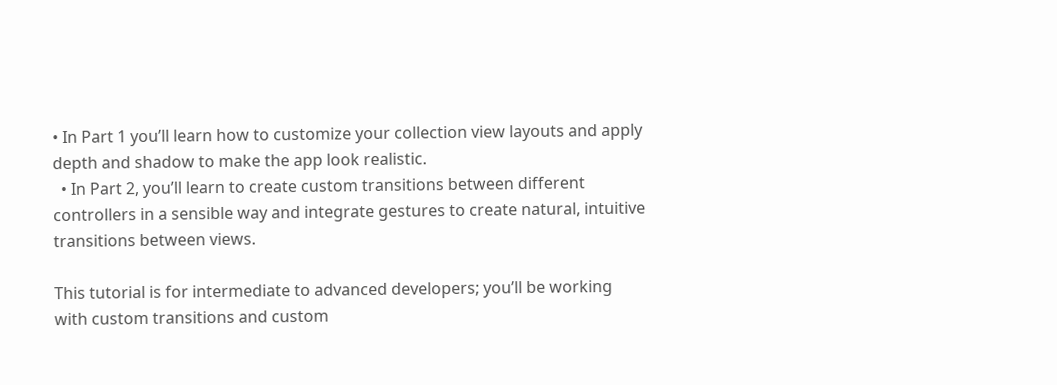• In Part 1 you’ll learn how to customize your collection view layouts and apply depth and shadow to make the app look realistic.
  • In Part 2, you’ll learn to create custom transitions between different controllers in a sensible way and integrate gestures to create natural, intuitive transitions between views.

This tutorial is for intermediate to advanced developers; you’ll be working with custom transitions and custom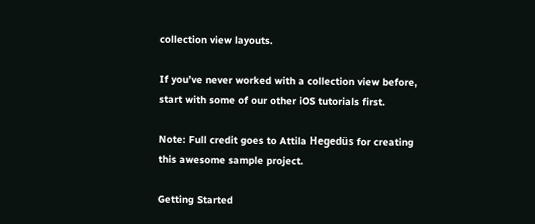collection view layouts.

If you’ve never worked with a collection view before, start with some of our other iOS tutorials first.

Note: Full credit goes to Attila Hegedüs for creating this awesome sample project.

Getting Started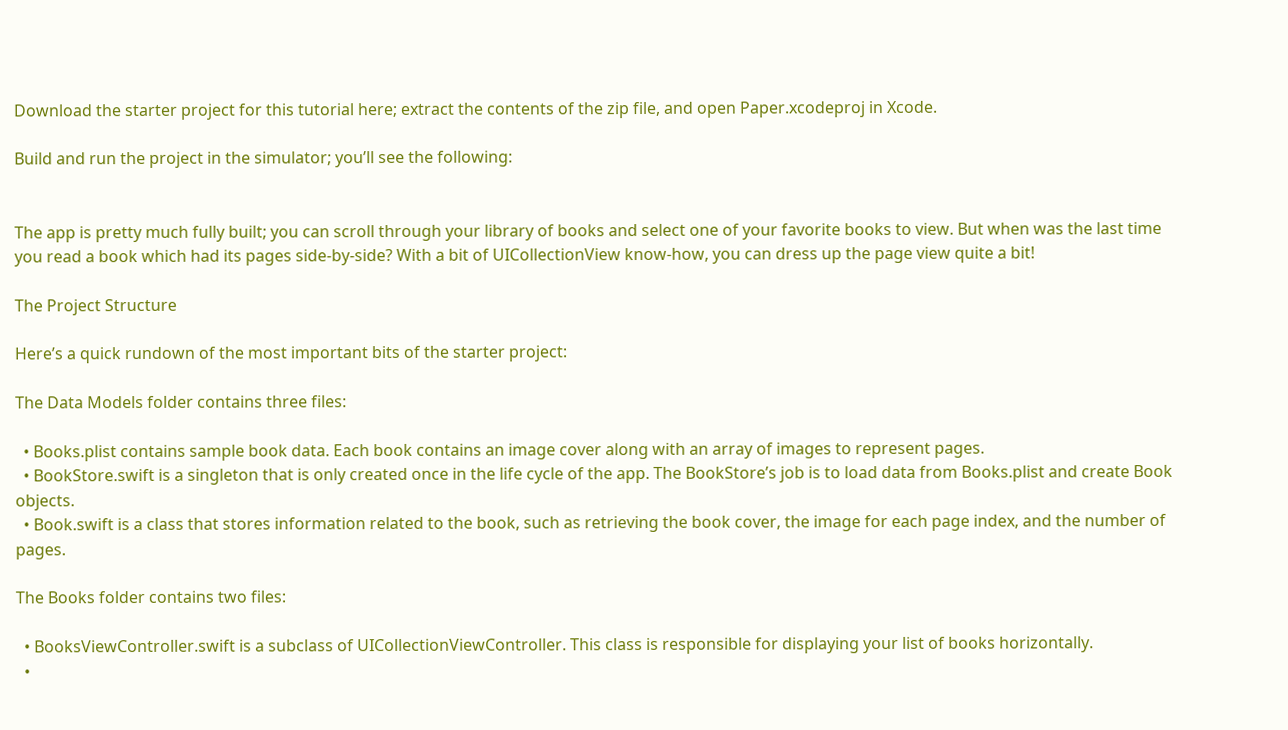Download the starter project for this tutorial here; extract the contents of the zip file, and open Paper.xcodeproj in Xcode.

Build and run the project in the simulator; you’ll see the following:


The app is pretty much fully built; you can scroll through your library of books and select one of your favorite books to view. But when was the last time you read a book which had its pages side-by-side? With a bit of UICollectionView know-how, you can dress up the page view quite a bit!

The Project Structure

Here’s a quick rundown of the most important bits of the starter project:

The Data Models folder contains three files:

  • Books.plist contains sample book data. Each book contains an image cover along with an array of images to represent pages.
  • BookStore.swift is a singleton that is only created once in the life cycle of the app. The BookStore’s job is to load data from Books.plist and create Book objects.
  • Book.swift is a class that stores information related to the book, such as retrieving the book cover, the image for each page index, and the number of pages.

The Books folder contains two files:

  • BooksViewController.swift is a subclass of UICollectionViewController. This class is responsible for displaying your list of books horizontally.
  •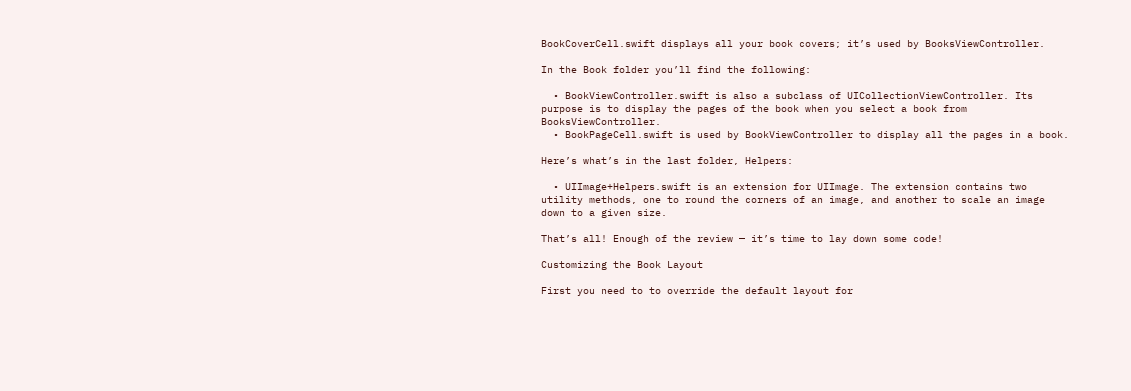BookCoverCell.swift displays all your book covers; it’s used by BooksViewController.

In the Book folder you’ll find the following:

  • BookViewController.swift is also a subclass of UICollectionViewController. Its purpose is to display the pages of the book when you select a book from BooksViewController.
  • BookPageCell.swift is used by BookViewController to display all the pages in a book.

Here’s what’s in the last folder, Helpers:

  • UIImage+Helpers.swift is an extension for UIImage. The extension contains two utility methods, one to round the corners of an image, and another to scale an image down to a given size.

That’s all! Enough of the review — it’s time to lay down some code!

Customizing the Book Layout

First you need to to override the default layout for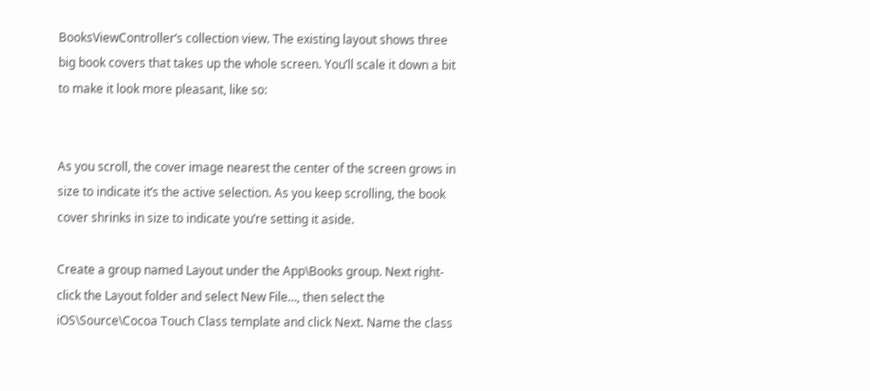BooksViewController‘s collection view. The existing layout shows three big book covers that takes up the whole screen. You’ll scale it down a bit to make it look more pleasant, like so:


As you scroll, the cover image nearest the center of the screen grows in size to indicate it’s the active selection. As you keep scrolling, the book cover shrinks in size to indicate you’re setting it aside.

Create a group named Layout under the App\Books group. Next right-click the Layout folder and select New File…, then select the iOS\Source\Cocoa Touch Class template and click Next. Name the class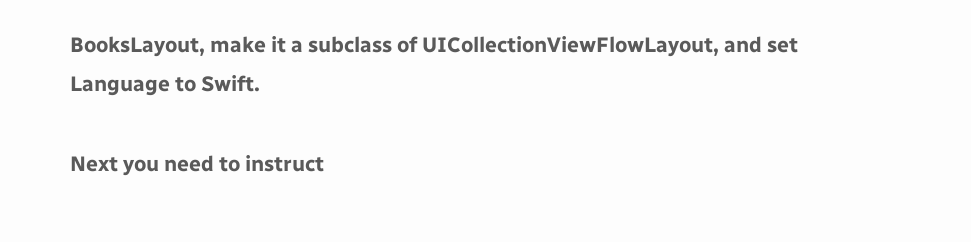BooksLayout, make it a subclass of UICollectionViewFlowLayout, and set Language to Swift.

Next you need to instruct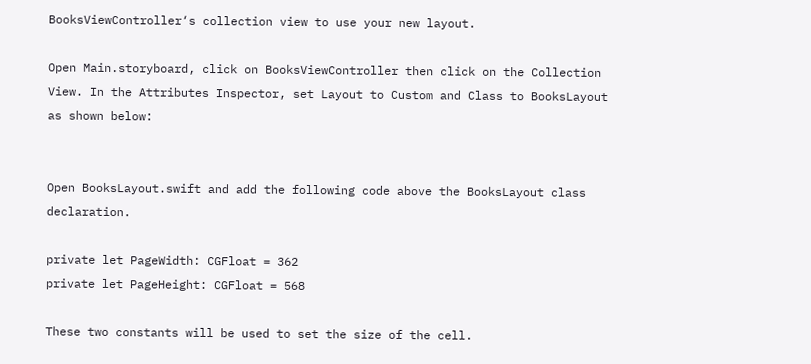BooksViewController‘s collection view to use your new layout.

Open Main.storyboard, click on BooksViewController then click on the Collection View. In the Attributes Inspector, set Layout to Custom and Class to BooksLayout as shown below:


Open BooksLayout.swift and add the following code above the BooksLayout class declaration.

private let PageWidth: CGFloat = 362
private let PageHeight: CGFloat = 568

These two constants will be used to set the size of the cell.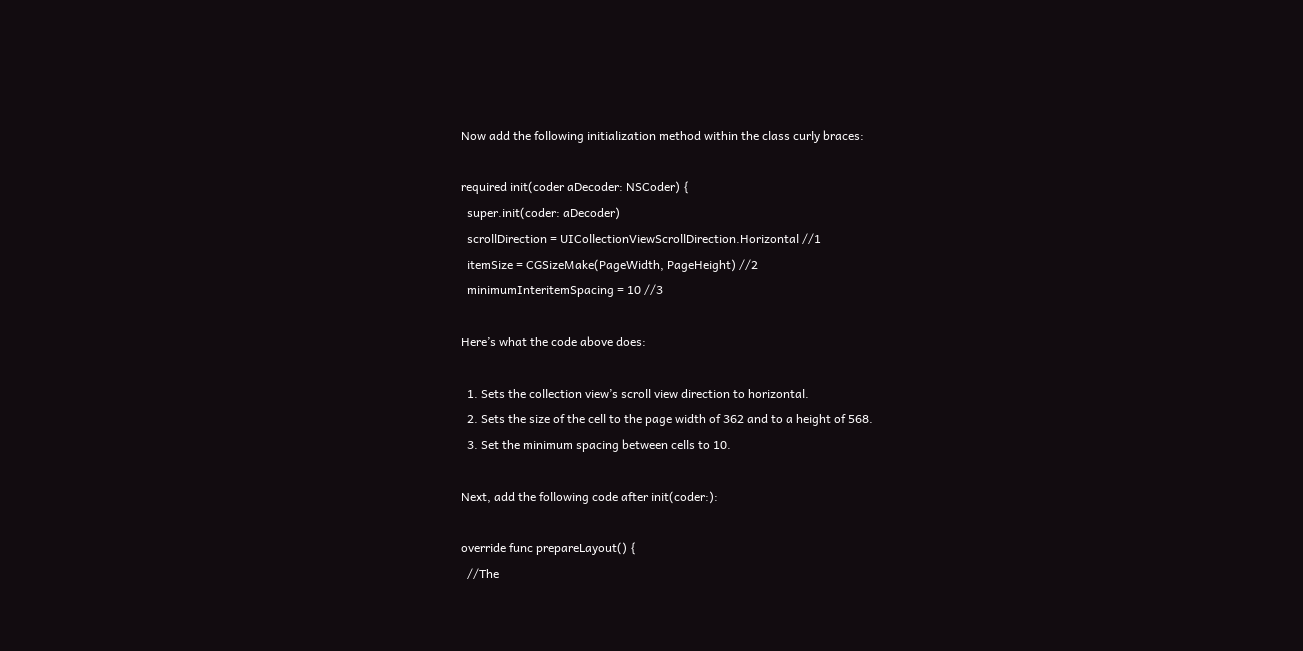Now add the following initialization method within the class curly braces:

required init(coder aDecoder: NSCoder) {
  super.init(coder: aDecoder)
  scrollDirection = UICollectionViewScrollDirection.Horizontal //1
  itemSize = CGSizeMake(PageWidth, PageHeight) //2
  minimumInteritemSpacing = 10 //3

Here’s what the code above does:

  1. Sets the collection view’s scroll view direction to horizontal.
  2. Sets the size of the cell to the page width of 362 and to a height of 568.
  3. Set the minimum spacing between cells to 10.

Next, add the following code after init(coder:):

override func prepareLayout() {
  //The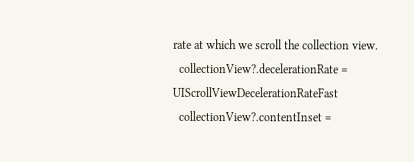rate at which we scroll the collection view.
  collectionView?.decelerationRate = UIScrollViewDecelerationRateFast
  collectionView?.contentInset =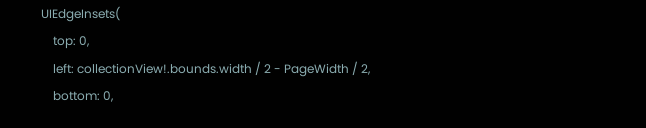UIEdgeInsets(
    top: 0,
    left: collectionView!.bounds.width / 2 - PageWidth / 2,
    bottom: 0,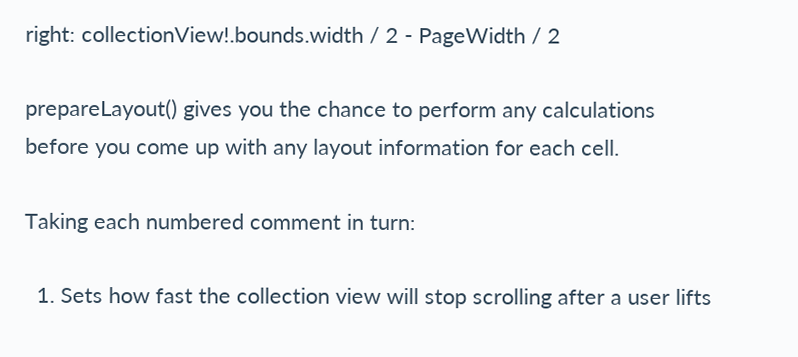right: collectionView!.bounds.width / 2 - PageWidth / 2

prepareLayout() gives you the chance to perform any calculations before you come up with any layout information for each cell.

Taking each numbered comment in turn:

  1. Sets how fast the collection view will stop scrolling after a user lifts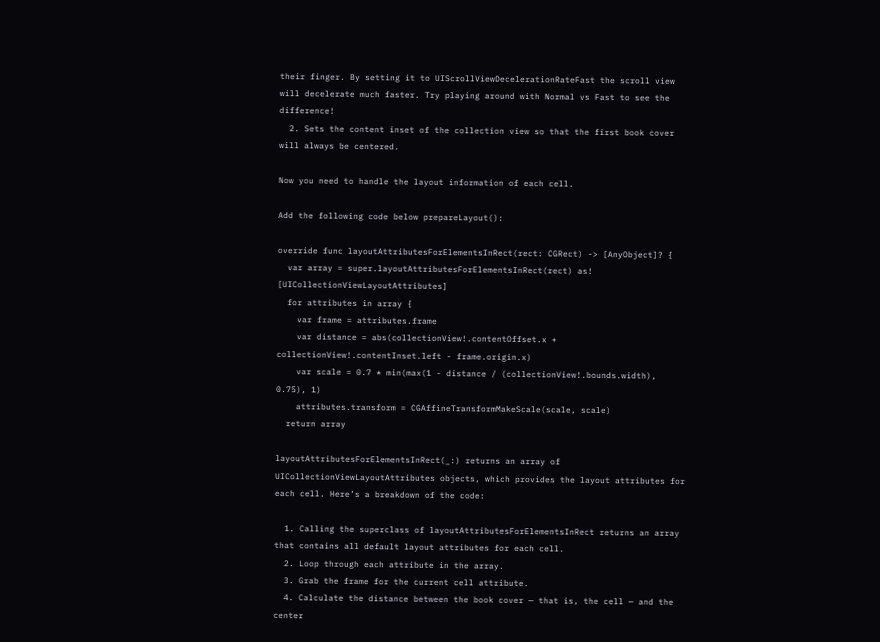their finger. By setting it to UIScrollViewDecelerationRateFast the scroll view will decelerate much faster. Try playing around with Normal vs Fast to see the difference!
  2. Sets the content inset of the collection view so that the first book cover will always be centered.

Now you need to handle the layout information of each cell.

Add the following code below prepareLayout():

override func layoutAttributesForElementsInRect(rect: CGRect) -> [AnyObject]? {
  var array = super.layoutAttributesForElementsInRect(rect) as! [UICollectionViewLayoutAttributes]
  for attributes in array {
    var frame = attributes.frame
    var distance = abs(collectionView!.contentOffset.x + collectionView!.contentInset.left - frame.origin.x)
    var scale = 0.7 * min(max(1 - distance / (collectionView!.bounds.width), 0.75), 1)
    attributes.transform = CGAffineTransformMakeScale(scale, scale)
  return array

layoutAttributesForElementsInRect(_:) returns an array of UICollectionViewLayoutAttributes objects, which provides the layout attributes for each cell. Here’s a breakdown of the code:

  1. Calling the superclass of layoutAttributesForElementsInRect returns an array that contains all default layout attributes for each cell.
  2. Loop through each attribute in the array.
  3. Grab the frame for the current cell attribute.
  4. Calculate the distance between the book cover — that is, the cell — and the center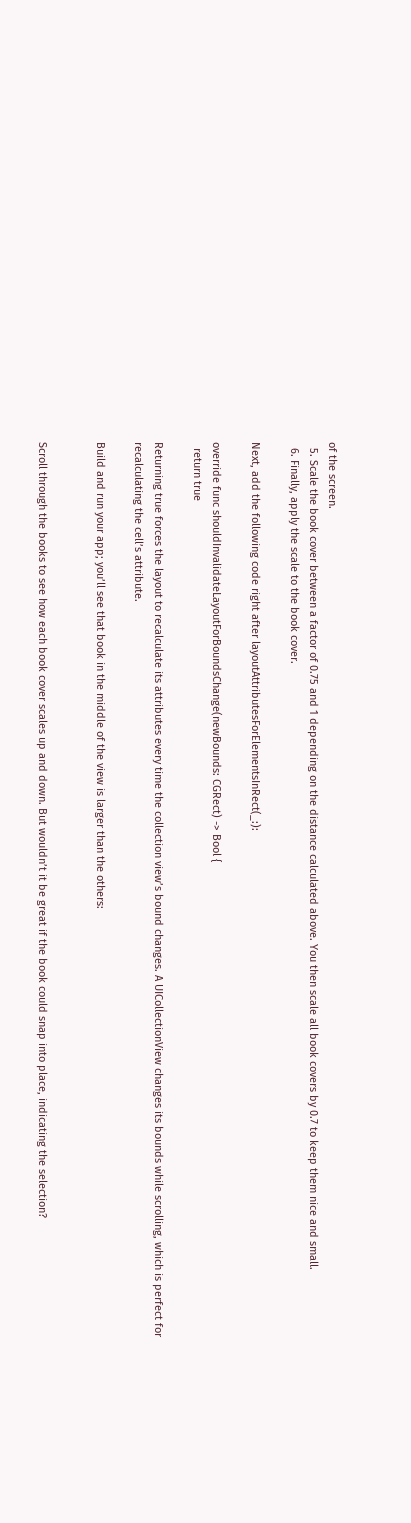of the screen.
  5. Scale the book cover between a factor of 0.75 and 1 depending on the distance calculated above. You then scale all book covers by 0.7 to keep them nice and small.
  6. Finally, apply the scale to the book cover.

Next, add the following code right after layoutAttributesForElementsInRect(_:):

override func shouldInvalidateLayoutForBoundsChange(newBounds: CGRect) -> Bool {
  return true

Returning true forces the layout to recalculate its attributes every time the collection view’s bound changes. A UICollectionView changes its bounds while scrolling, which is perfect for recalculating the cell’s attribute.

Build and run your app; you’ll see that book in the middle of the view is larger than the others:


Scroll through the books to see how each book cover scales up and down. But wouldn’t it be great if the book could snap into place, indicating the selection?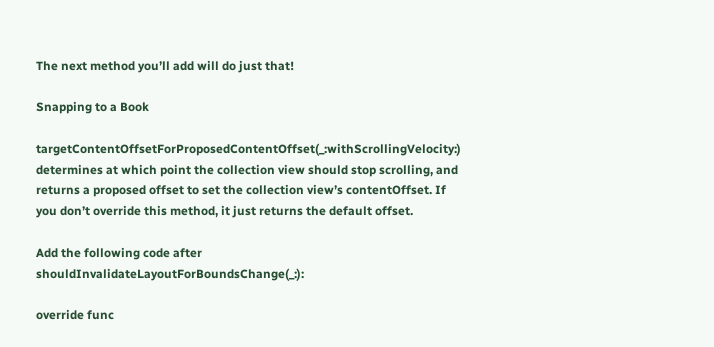The next method you’ll add will do just that!

Snapping to a Book

targetContentOffsetForProposedContentOffset(_:withScrollingVelocity:) determines at which point the collection view should stop scrolling, and returns a proposed offset to set the collection view’s contentOffset. If you don’t override this method, it just returns the default offset.

Add the following code after shouldInvalidateLayoutForBoundsChange(_:):

override func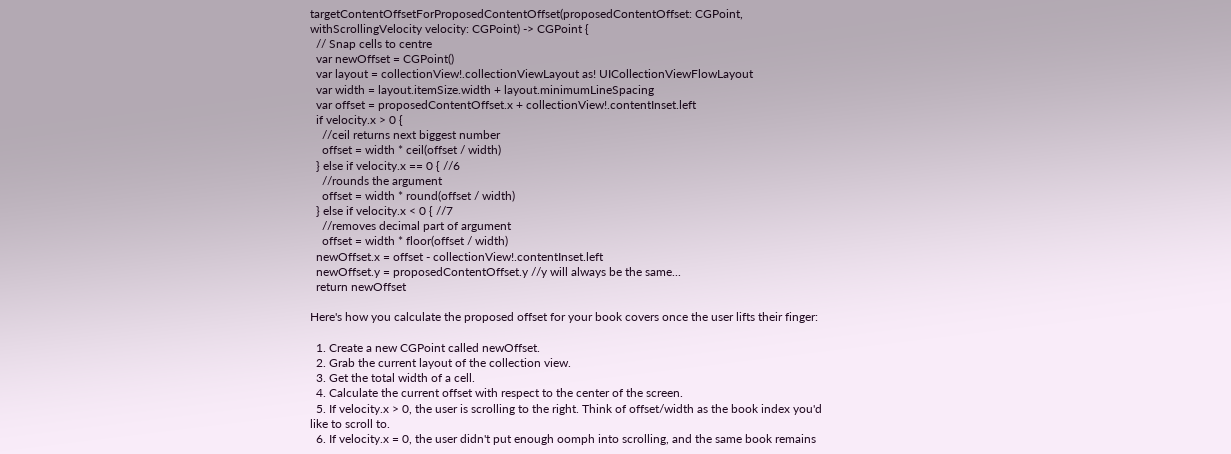targetContentOffsetForProposedContentOffset(proposedContentOffset: CGPoint, withScrollingVelocity velocity: CGPoint) -> CGPoint {
  // Snap cells to centre
  var newOffset = CGPoint()
  var layout = collectionView!.collectionViewLayout as! UICollectionViewFlowLayout
  var width = layout.itemSize.width + layout.minimumLineSpacing
  var offset = proposedContentOffset.x + collectionView!.contentInset.left
  if velocity.x > 0 {
    //ceil returns next biggest number
    offset = width * ceil(offset / width)
  } else if velocity.x == 0 { //6
    //rounds the argument
    offset = width * round(offset / width)
  } else if velocity.x < 0 { //7
    //removes decimal part of argument
    offset = width * floor(offset / width)
  newOffset.x = offset - collectionView!.contentInset.left
  newOffset.y = proposedContentOffset.y //y will always be the same...
  return newOffset

Here's how you calculate the proposed offset for your book covers once the user lifts their finger:

  1. Create a new CGPoint called newOffset.
  2. Grab the current layout of the collection view.
  3. Get the total width of a cell.
  4. Calculate the current offset with respect to the center of the screen.
  5. If velocity.x > 0, the user is scrolling to the right. Think of offset/width as the book index you'd like to scroll to.
  6. If velocity.x = 0, the user didn't put enough oomph into scrolling, and the same book remains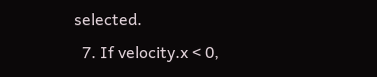selected.
  7. If velocity.x < 0,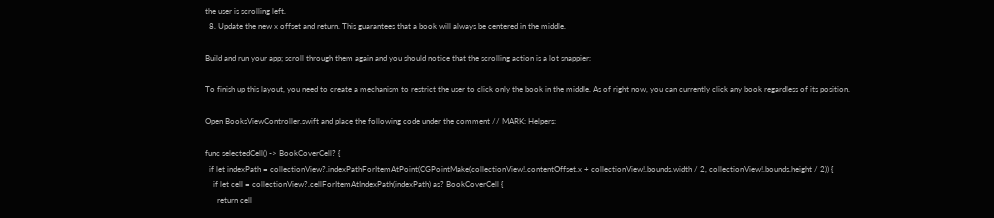the user is scrolling left.
  8. Update the new x offset and return. This guarantees that a book will always be centered in the middle.

Build and run your app; scroll through them again and you should notice that the scrolling action is a lot snappier:

To finish up this layout, you need to create a mechanism to restrict the user to click only the book in the middle. As of right now, you can currently click any book regardless of its position.

Open BooksViewController.swift and place the following code under the comment // MARK: Helpers:

func selectedCell() -> BookCoverCell? {
  if let indexPath = collectionView?.indexPathForItemAtPoint(CGPointMake(collectionView!.contentOffset.x + collectionView!.bounds.width / 2, collectionView!.bounds.height / 2)) {
    if let cell = collectionView?.cellForItemAtIndexPath(indexPath) as? BookCoverCell {
      return cell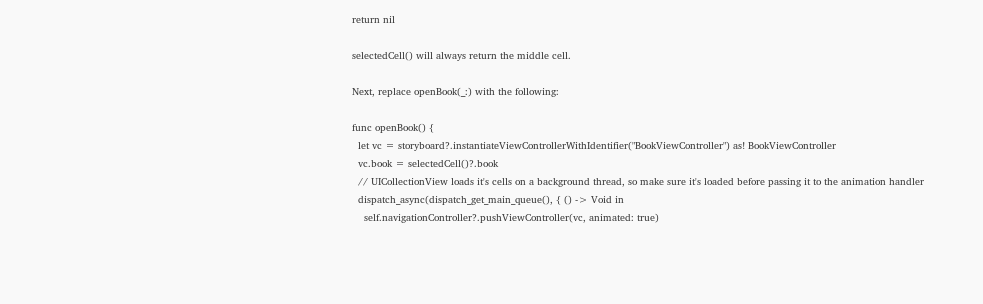return nil

selectedCell() will always return the middle cell.

Next, replace openBook(_:) with the following:

func openBook() {
  let vc = storyboard?.instantiateViewControllerWithIdentifier("BookViewController") as! BookViewController
  vc.book = selectedCell()?.book
  // UICollectionView loads it's cells on a background thread, so make sure it's loaded before passing it to the animation handler
  dispatch_async(dispatch_get_main_queue(), { () -> Void in
    self.navigationController?.pushViewController(vc, animated: true)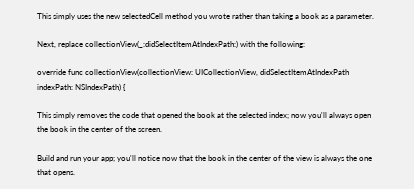This simply uses the new selectedCell method you wrote rather than taking a book as a parameter.

Next, replace collectionView(_:didSelectItemAtIndexPath:) with the following:

override func collectionView(collectionView: UICollectionView, didSelectItemAtIndexPath indexPath: NSIndexPath) {

This simply removes the code that opened the book at the selected index; now you'll always open the book in the center of the screen.

Build and run your app; you'll notice now that the book in the center of the view is always the one that opens.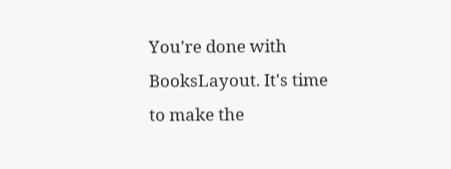You're done with BooksLayout. It's time to make the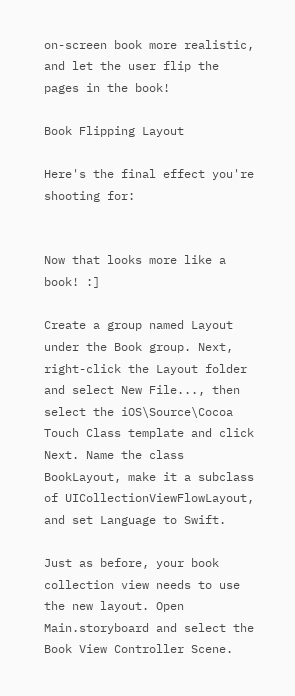on-screen book more realistic, and let the user flip the pages in the book!

Book Flipping Layout

Here's the final effect you're shooting for:


Now that looks more like a book! :]

Create a group named Layout under the Book group. Next, right-click the Layout folder and select New File..., then select the iOS\Source\Cocoa Touch Class template and click Next. Name the class BookLayout, make it a subclass of UICollectionViewFlowLayout, and set Language to Swift.

Just as before, your book collection view needs to use the new layout. Open Main.storyboard and select the Book View Controller Scene.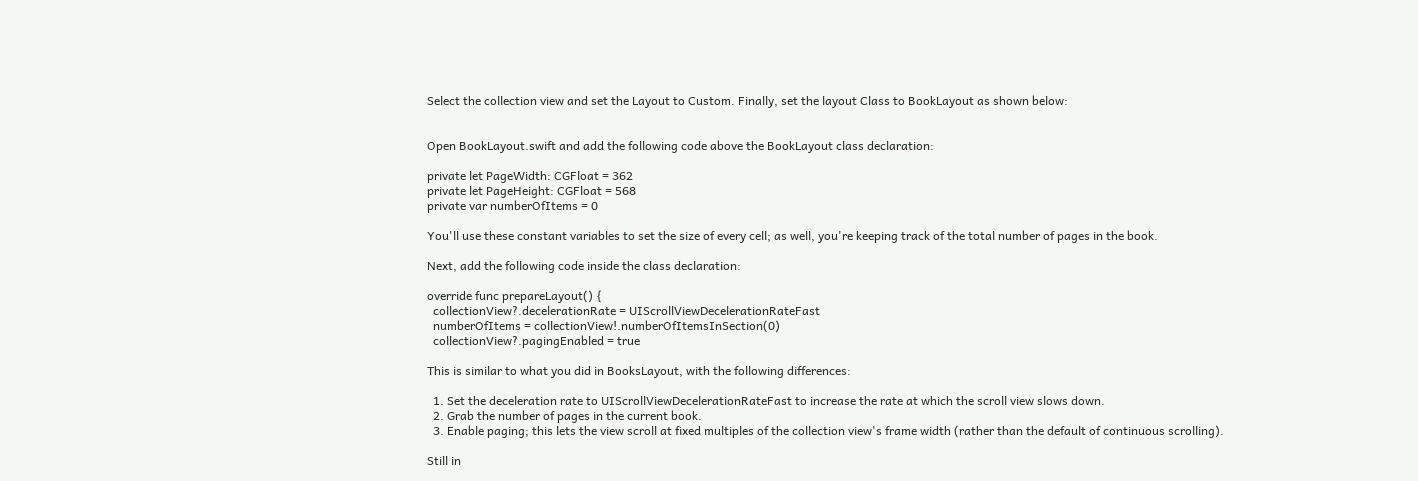Select the collection view and set the Layout to Custom. Finally, set the layout Class to BookLayout as shown below:


Open BookLayout.swift and add the following code above the BookLayout class declaration:

private let PageWidth: CGFloat = 362
private let PageHeight: CGFloat = 568
private var numberOfItems = 0

You'll use these constant variables to set the size of every cell; as well, you're keeping track of the total number of pages in the book.

Next, add the following code inside the class declaration:

override func prepareLayout() {
  collectionView?.decelerationRate = UIScrollViewDecelerationRateFast
  numberOfItems = collectionView!.numberOfItemsInSection(0)
  collectionView?.pagingEnabled = true

This is similar to what you did in BooksLayout, with the following differences:

  1. Set the deceleration rate to UIScrollViewDecelerationRateFast to increase the rate at which the scroll view slows down.
  2. Grab the number of pages in the current book.
  3. Enable paging; this lets the view scroll at fixed multiples of the collection view's frame width (rather than the default of continuous scrolling).

Still in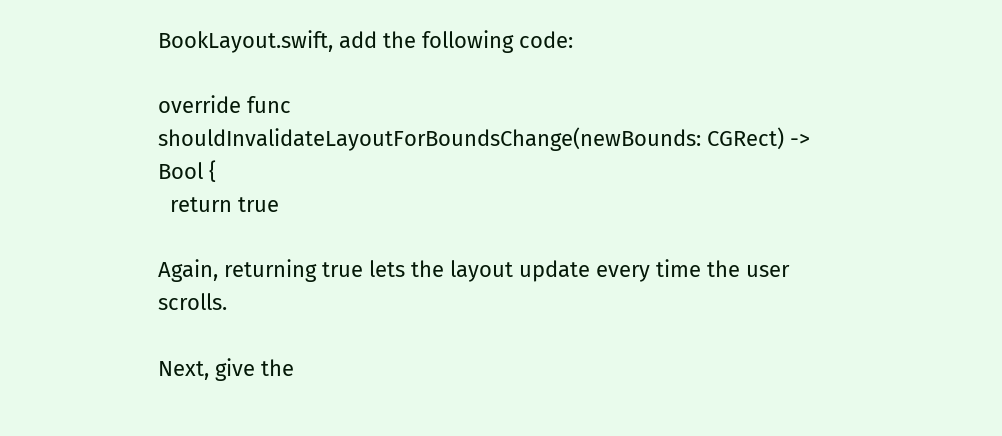BookLayout.swift, add the following code:

override func shouldInvalidateLayoutForBoundsChange(newBounds: CGRect) -> Bool {
  return true

Again, returning true lets the layout update every time the user scrolls.

Next, give the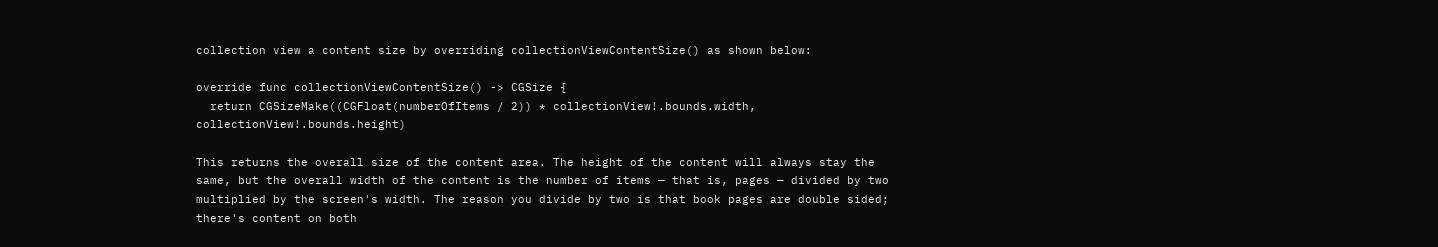collection view a content size by overriding collectionViewContentSize() as shown below:

override func collectionViewContentSize() -> CGSize {
  return CGSizeMake((CGFloat(numberOfItems / 2)) * collectionView!.bounds.width, collectionView!.bounds.height)

This returns the overall size of the content area. The height of the content will always stay the same, but the overall width of the content is the number of items — that is, pages — divided by two multiplied by the screen's width. The reason you divide by two is that book pages are double sided; there's content on both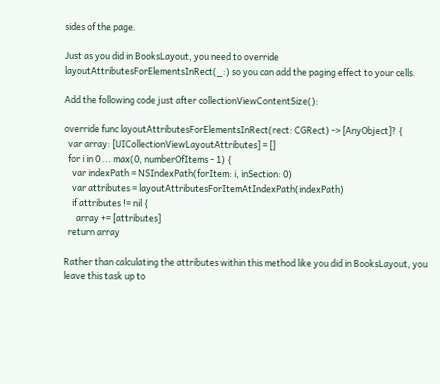sides of the page.

Just as you did in BooksLayout, you need to override layoutAttributesForElementsInRect(_:) so you can add the paging effect to your cells.

Add the following code just after collectionViewContentSize():

override func layoutAttributesForElementsInRect(rect: CGRect) -> [AnyObject]? {
  var array: [UICollectionViewLayoutAttributes] = []
  for i in 0 ... max(0, numberOfItems - 1) {
    var indexPath = NSIndexPath(forItem: i, inSection: 0)
    var attributes = layoutAttributesForItemAtIndexPath(indexPath)
    if attributes != nil {
      array += [attributes]
  return array

Rather than calculating the attributes within this method like you did in BooksLayout, you leave this task up to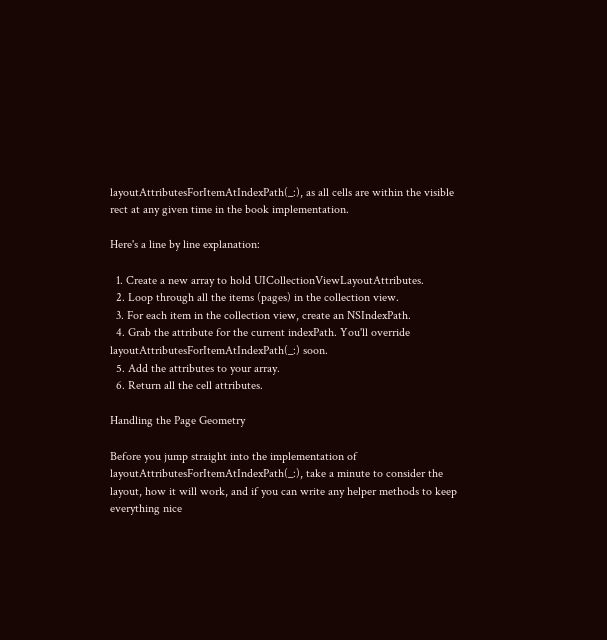layoutAttributesForItemAtIndexPath(_:), as all cells are within the visible rect at any given time in the book implementation.

Here's a line by line explanation:

  1. Create a new array to hold UICollectionViewLayoutAttributes.
  2. Loop through all the items (pages) in the collection view.
  3. For each item in the collection view, create an NSIndexPath.
  4. Grab the attribute for the current indexPath. You'll override layoutAttributesForItemAtIndexPath(_:) soon.
  5. Add the attributes to your array.
  6. Return all the cell attributes.

Handling the Page Geometry

Before you jump straight into the implementation of layoutAttributesForItemAtIndexPath(_:), take a minute to consider the layout, how it will work, and if you can write any helper methods to keep everything nice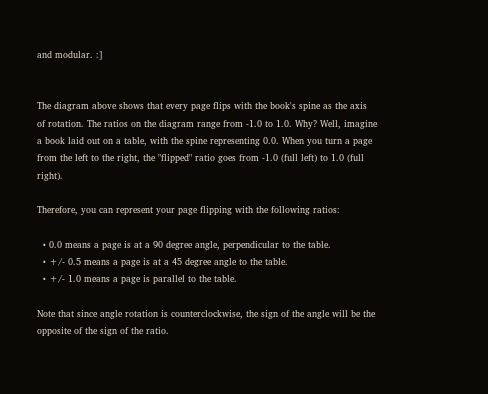and modular. :]


The diagram above shows that every page flips with the book's spine as the axis of rotation. The ratios on the diagram range from -1.0 to 1.0. Why? Well, imagine a book laid out on a table, with the spine representing 0.0. When you turn a page from the left to the right, the "flipped" ratio goes from -1.0 (full left) to 1.0 (full right).

Therefore, you can represent your page flipping with the following ratios:

  • 0.0 means a page is at a 90 degree angle, perpendicular to the table.
  • +/- 0.5 means a page is at a 45 degree angle to the table.
  • +/- 1.0 means a page is parallel to the table.

Note that since angle rotation is counterclockwise, the sign of the angle will be the opposite of the sign of the ratio.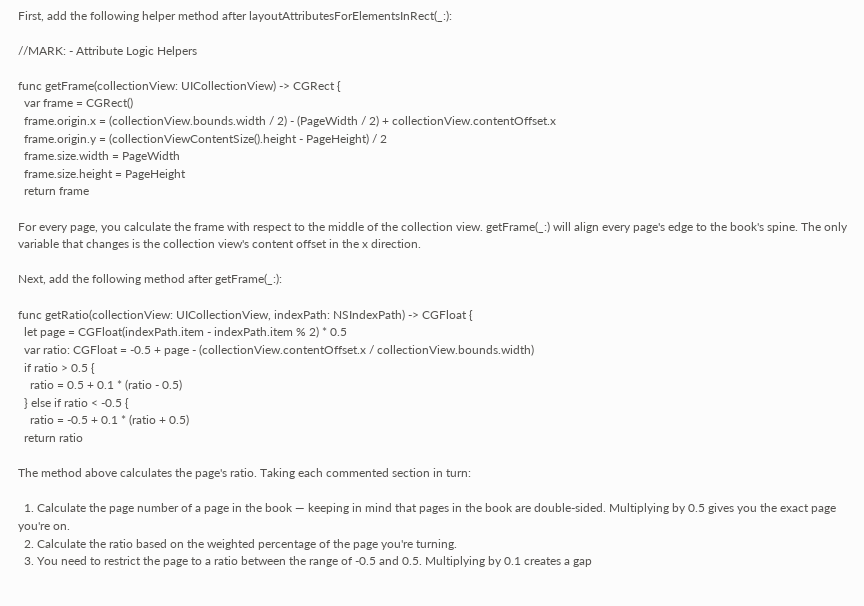First, add the following helper method after layoutAttributesForElementsInRect(_:):

//MARK: - Attribute Logic Helpers

func getFrame(collectionView: UICollectionView) -> CGRect {
  var frame = CGRect()
  frame.origin.x = (collectionView.bounds.width / 2) - (PageWidth / 2) + collectionView.contentOffset.x
  frame.origin.y = (collectionViewContentSize().height - PageHeight) / 2
  frame.size.width = PageWidth
  frame.size.height = PageHeight
  return frame

For every page, you calculate the frame with respect to the middle of the collection view. getFrame(_:) will align every page's edge to the book's spine. The only variable that changes is the collection view's content offset in the x direction.

Next, add the following method after getFrame(_:):

func getRatio(collectionView: UICollectionView, indexPath: NSIndexPath) -> CGFloat {
  let page = CGFloat(indexPath.item - indexPath.item % 2) * 0.5
  var ratio: CGFloat = -0.5 + page - (collectionView.contentOffset.x / collectionView.bounds.width)
  if ratio > 0.5 {
    ratio = 0.5 + 0.1 * (ratio - 0.5)
  } else if ratio < -0.5 {
    ratio = -0.5 + 0.1 * (ratio + 0.5)
  return ratio

The method above calculates the page's ratio. Taking each commented section in turn:

  1. Calculate the page number of a page in the book — keeping in mind that pages in the book are double-sided. Multiplying by 0.5 gives you the exact page you're on.
  2. Calculate the ratio based on the weighted percentage of the page you're turning.
  3. You need to restrict the page to a ratio between the range of -0.5 and 0.5. Multiplying by 0.1 creates a gap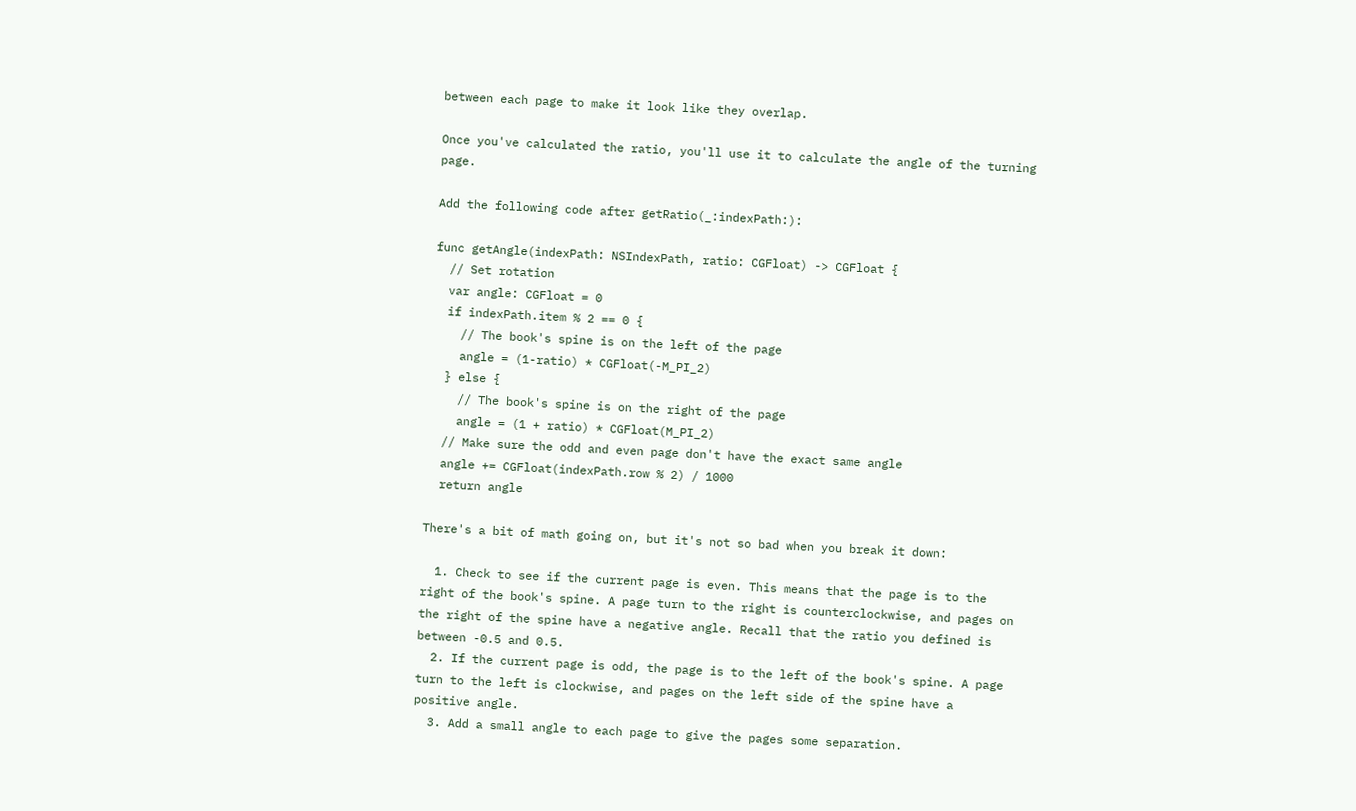between each page to make it look like they overlap.

Once you've calculated the ratio, you'll use it to calculate the angle of the turning page.

Add the following code after getRatio(_:indexPath:):

func getAngle(indexPath: NSIndexPath, ratio: CGFloat) -> CGFloat {
  // Set rotation
  var angle: CGFloat = 0
  if indexPath.item % 2 == 0 {
    // The book's spine is on the left of the page
    angle = (1-ratio) * CGFloat(-M_PI_2)
  } else {
    // The book's spine is on the right of the page
    angle = (1 + ratio) * CGFloat(M_PI_2)
  // Make sure the odd and even page don't have the exact same angle
  angle += CGFloat(indexPath.row % 2) / 1000
  return angle

There's a bit of math going on, but it's not so bad when you break it down:

  1. Check to see if the current page is even. This means that the page is to the right of the book's spine. A page turn to the right is counterclockwise, and pages on the right of the spine have a negative angle. Recall that the ratio you defined is between -0.5 and 0.5.
  2. If the current page is odd, the page is to the left of the book's spine. A page turn to the left is clockwise, and pages on the left side of the spine have a positive angle.
  3. Add a small angle to each page to give the pages some separation.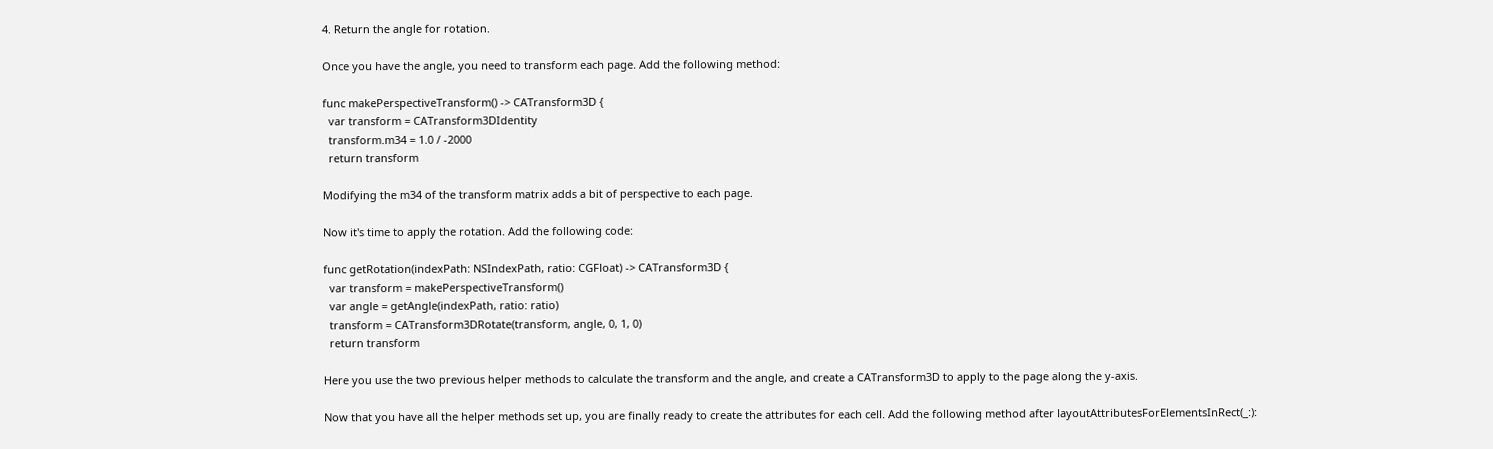4. Return the angle for rotation.

Once you have the angle, you need to transform each page. Add the following method:

func makePerspectiveTransform() -> CATransform3D {
  var transform = CATransform3DIdentity
  transform.m34 = 1.0 / -2000
  return transform

Modifying the m34 of the transform matrix adds a bit of perspective to each page.

Now it's time to apply the rotation. Add the following code:

func getRotation(indexPath: NSIndexPath, ratio: CGFloat) -> CATransform3D {
  var transform = makePerspectiveTransform()
  var angle = getAngle(indexPath, ratio: ratio)
  transform = CATransform3DRotate(transform, angle, 0, 1, 0)
  return transform

Here you use the two previous helper methods to calculate the transform and the angle, and create a CATransform3D to apply to the page along the y-axis.

Now that you have all the helper methods set up, you are finally ready to create the attributes for each cell. Add the following method after layoutAttributesForElementsInRect(_:):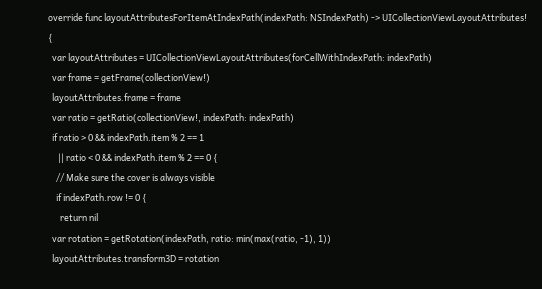override func layoutAttributesForItemAtIndexPath(indexPath: NSIndexPath) -> UICollectionViewLayoutAttributes! {
  var layoutAttributes = UICollectionViewLayoutAttributes(forCellWithIndexPath: indexPath)
  var frame = getFrame(collectionView!)
  layoutAttributes.frame = frame
  var ratio = getRatio(collectionView!, indexPath: indexPath)
  if ratio > 0 && indexPath.item % 2 == 1
     || ratio < 0 && indexPath.item % 2 == 0 {
    // Make sure the cover is always visible
    if indexPath.row != 0 {
      return nil
  var rotation = getRotation(indexPath, ratio: min(max(ratio, -1), 1))
  layoutAttributes.transform3D = rotation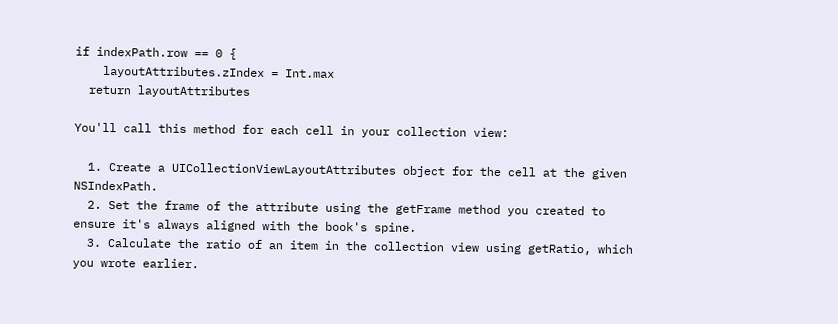if indexPath.row == 0 {
    layoutAttributes.zIndex = Int.max
  return layoutAttributes

You'll call this method for each cell in your collection view:

  1. Create a UICollectionViewLayoutAttributes object for the cell at the given NSIndexPath.
  2. Set the frame of the attribute using the getFrame method you created to ensure it's always aligned with the book's spine.
  3. Calculate the ratio of an item in the collection view using getRatio, which you wrote earlier.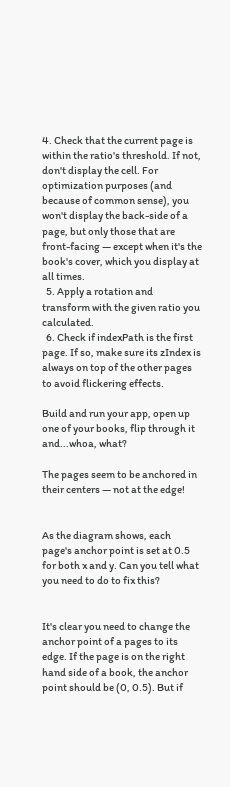4. Check that the current page is within the ratio's threshold. If not, don't display the cell. For optimization purposes (and because of common sense), you won't display the back-side of a page, but only those that are front-facing — except when it's the book's cover, which you display at all times.
  5. Apply a rotation and transform with the given ratio you calculated.
  6. Check if indexPath is the first page. If so, make sure its zIndex is always on top of the other pages to avoid flickering effects.

Build and run your app, open up one of your books, flip through it and...whoa, what?

The pages seem to be anchored in their centers — not at the edge!


As the diagram shows, each page's anchor point is set at 0.5 for both x and y. Can you tell what you need to do to fix this?


It's clear you need to change the anchor point of a pages to its edge. If the page is on the right hand side of a book, the anchor point should be (0, 0.5). But if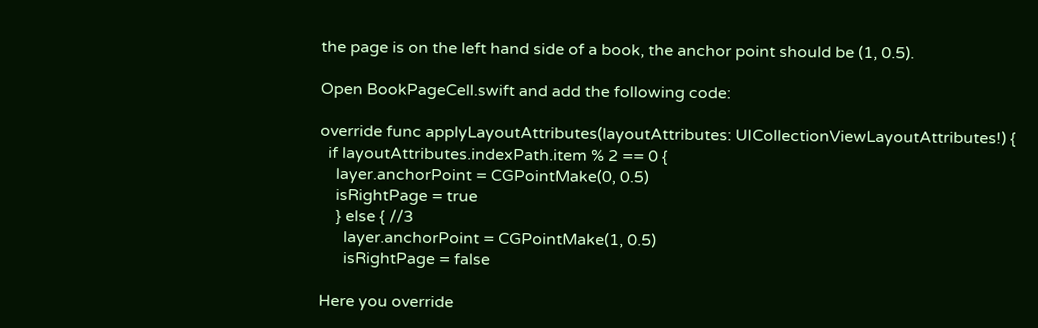the page is on the left hand side of a book, the anchor point should be (1, 0.5).

Open BookPageCell.swift and add the following code:

override func applyLayoutAttributes(layoutAttributes: UICollectionViewLayoutAttributes!) {
  if layoutAttributes.indexPath.item % 2 == 0 {
    layer.anchorPoint = CGPointMake(0, 0.5)
    isRightPage = true
    } else { //3
      layer.anchorPoint = CGPointMake(1, 0.5)
      isRightPage = false

Here you override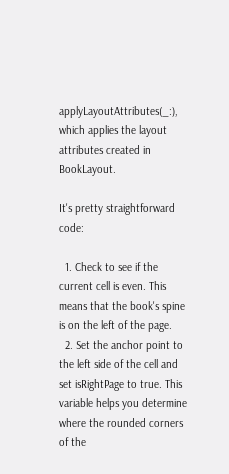applyLayoutAttributes(_:), which applies the layout attributes created in BookLayout.

It's pretty straightforward code:

  1. Check to see if the current cell is even. This means that the book's spine is on the left of the page.
  2. Set the anchor point to the left side of the cell and set isRightPage to true. This variable helps you determine where the rounded corners of the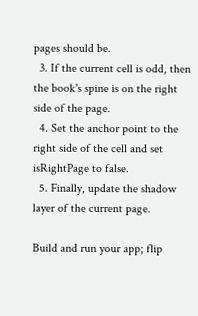pages should be.
  3. If the current cell is odd, then the book's spine is on the right side of the page.
  4. Set the anchor point to the right side of the cell and set isRightPage to false.
  5. Finally, update the shadow layer of the current page.

Build and run your app; flip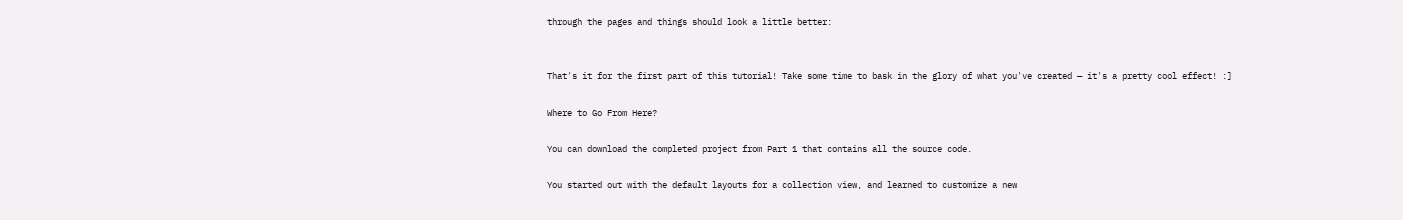through the pages and things should look a little better:


That's it for the first part of this tutorial! Take some time to bask in the glory of what you've created — it's a pretty cool effect! :]

Where to Go From Here?

You can download the completed project from Part 1 that contains all the source code.

You started out with the default layouts for a collection view, and learned to customize a new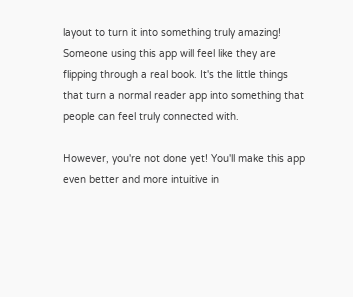layout to turn it into something truly amazing! Someone using this app will feel like they are flipping through a real book. It's the little things that turn a normal reader app into something that people can feel truly connected with.

However, you're not done yet! You'll make this app even better and more intuitive in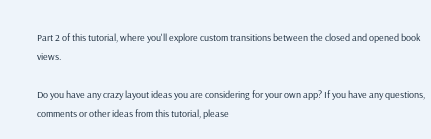Part 2 of this tutorial, where you'll explore custom transitions between the closed and opened book views.

Do you have any crazy layout ideas you are considering for your own app? If you have any questions, comments or other ideas from this tutorial, please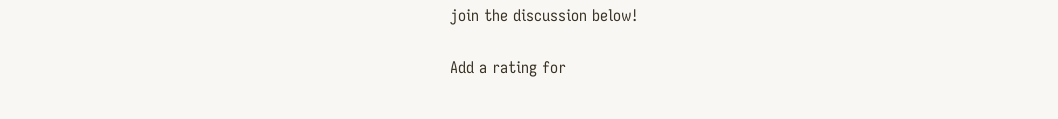join the discussion below!

Add a rating for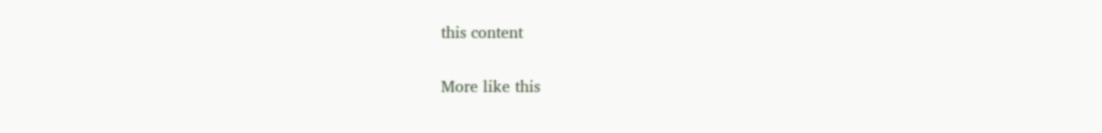this content

More like this